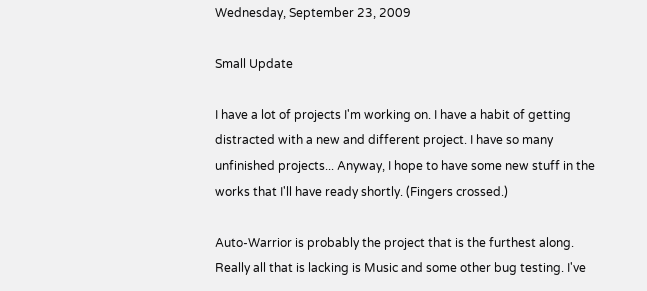Wednesday, September 23, 2009

Small Update

I have a lot of projects I'm working on. I have a habit of getting distracted with a new and different project. I have so many unfinished projects... Anyway, I hope to have some new stuff in the works that I'll have ready shortly. (Fingers crossed.)

Auto-Warrior is probably the project that is the furthest along. Really all that is lacking is Music and some other bug testing. I've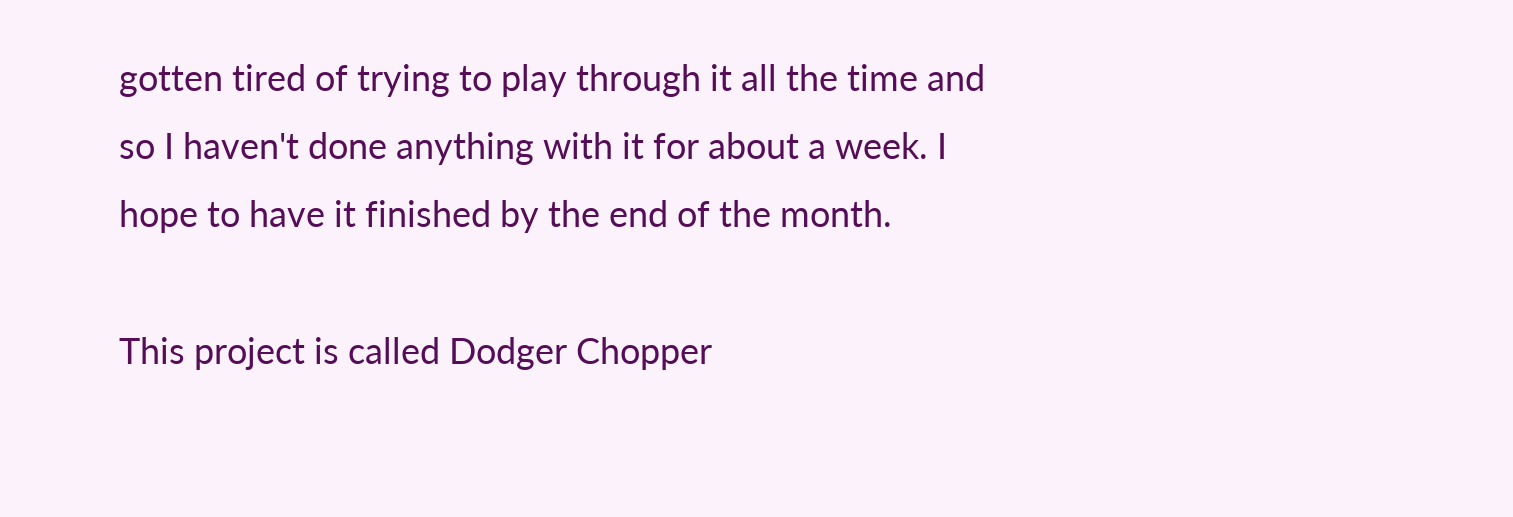gotten tired of trying to play through it all the time and so I haven't done anything with it for about a week. I hope to have it finished by the end of the month.

This project is called Dodger Chopper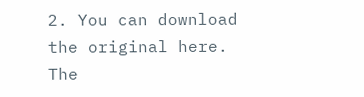2. You can download the original here. The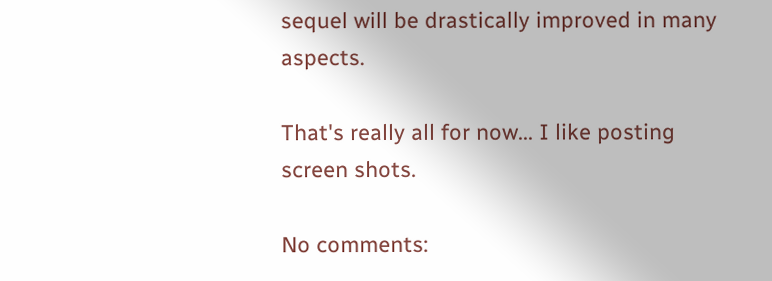sequel will be drastically improved in many aspects.

That's really all for now... I like posting screen shots.

No comments: